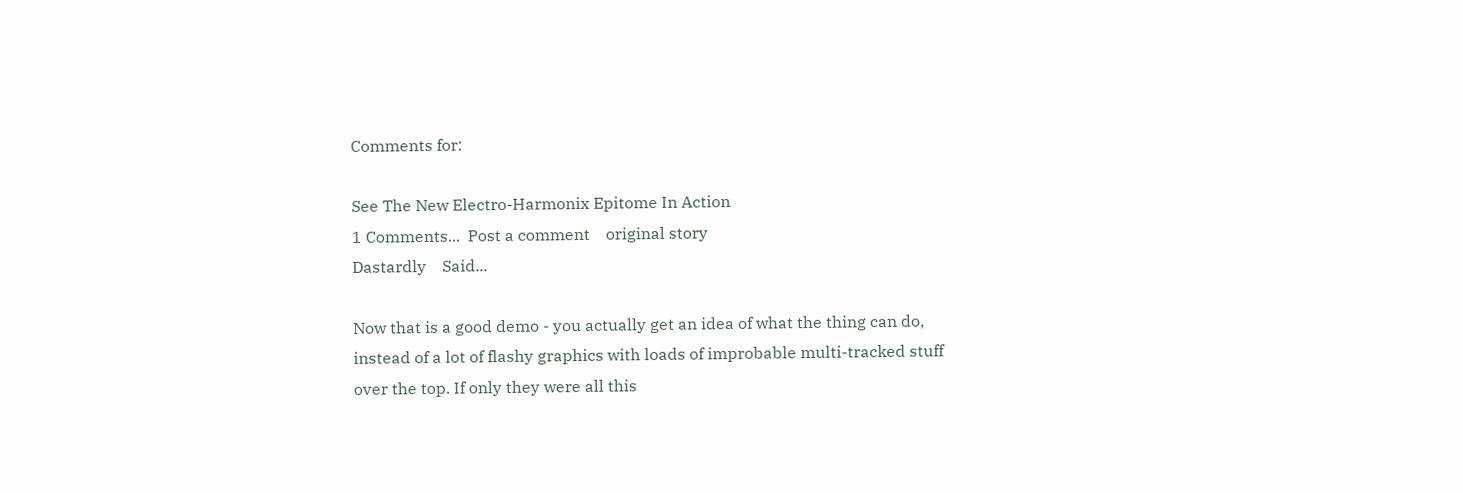Comments for:

See The New Electro-Harmonix Epitome In Action
1 Comments...  Post a comment    original story
Dastardly    Said...

Now that is a good demo - you actually get an idea of what the thing can do, instead of a lot of flashy graphics with loads of improbable multi-tracked stuff over the top. If only they were all this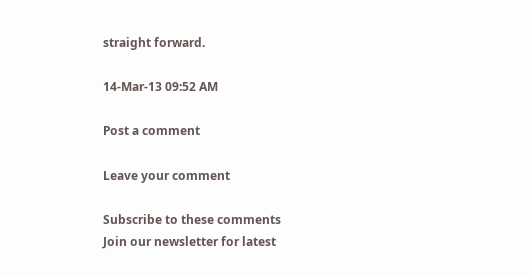straight forward.

14-Mar-13 09:52 AM

Post a comment

Leave your comment

Subscribe to these comments
Join our newsletter for latest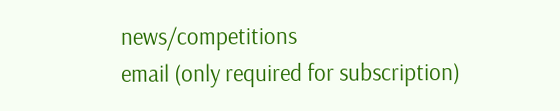news/competitions
email (only required for subscription)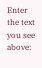Enter the text you see above: